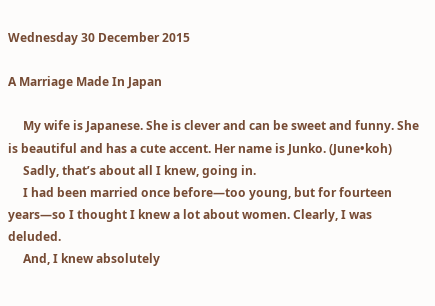Wednesday 30 December 2015

A Marriage Made In Japan

     My wife is Japanese. She is clever and can be sweet and funny. She is beautiful and has a cute accent. Her name is Junko. (June•koh)
     Sadly, that’s about all I knew, going in.
     I had been married once before—too young, but for fourteen years—so I thought I knew a lot about women. Clearly, I was deluded.
     And, I knew absolutely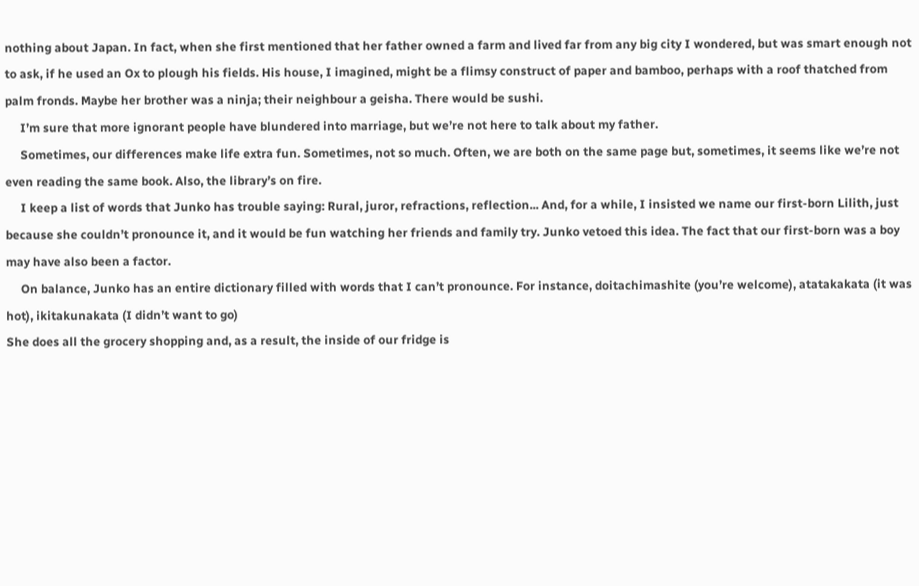nothing about Japan. In fact, when she first mentioned that her father owned a farm and lived far from any big city I wondered, but was smart enough not to ask, if he used an Ox to plough his fields. His house, I imagined, might be a flimsy construct of paper and bamboo, perhaps with a roof thatched from palm fronds. Maybe her brother was a ninja; their neighbour a geisha. There would be sushi.
     I’m sure that more ignorant people have blundered into marriage, but we’re not here to talk about my father.
     Sometimes, our differences make life extra fun. Sometimes, not so much. Often, we are both on the same page but, sometimes, it seems like we’re not even reading the same book. Also, the library’s on fire.
     I keep a list of words that Junko has trouble saying: Rural, juror, refractions, reflection... And, for a while, I insisted we name our first-born Lilith, just because she couldn’t pronounce it, and it would be fun watching her friends and family try. Junko vetoed this idea. The fact that our first-born was a boy may have also been a factor.
     On balance, Junko has an entire dictionary filled with words that I can’t pronounce. For instance, doitachimashite (you’re welcome), atatakakata (it was hot), ikitakunakata (I didn’t want to go)
She does all the grocery shopping and, as a result, the inside of our fridge is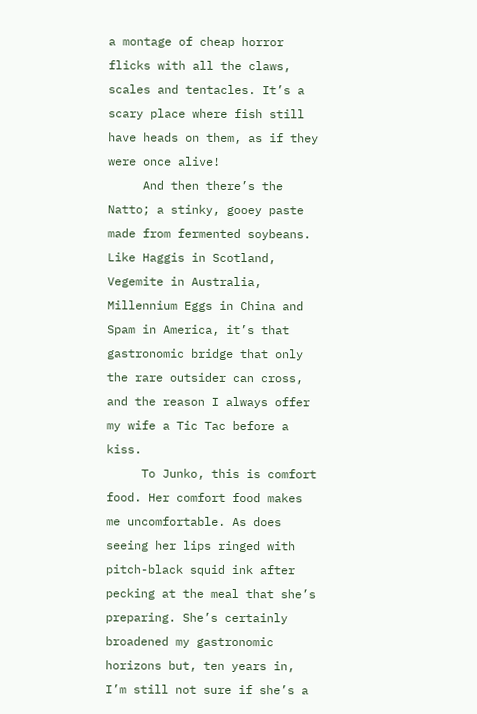a montage of cheap horror flicks with all the claws, scales and tentacles. It’s a scary place where fish still have heads on them, as if they were once alive!
     And then there’s the Natto; a stinky, gooey paste made from fermented soybeans. Like Haggis in Scotland, Vegemite in Australia, Millennium Eggs in China and Spam in America, it’s that gastronomic bridge that only the rare outsider can cross, and the reason I always offer my wife a Tic Tac before a kiss.
     To Junko, this is comfort food. Her comfort food makes me uncomfortable. As does seeing her lips ringed with pitch-black squid ink after pecking at the meal that she’s preparing. She’s certainly broadened my gastronomic horizons but, ten years in, I’m still not sure if she’s a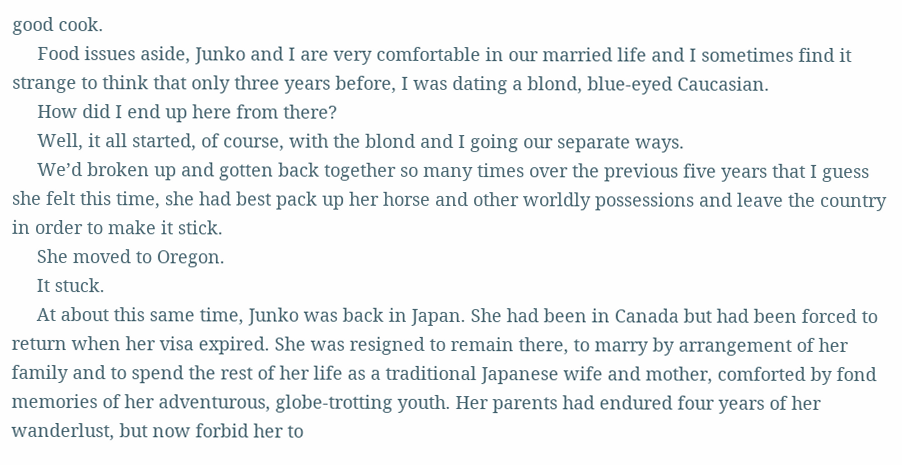good cook.
     Food issues aside, Junko and I are very comfortable in our married life and I sometimes find it strange to think that only three years before, I was dating a blond, blue-eyed Caucasian.
     How did I end up here from there?
     Well, it all started, of course, with the blond and I going our separate ways.
     We’d broken up and gotten back together so many times over the previous five years that I guess she felt this time, she had best pack up her horse and other worldly possessions and leave the country in order to make it stick.
     She moved to Oregon.
     It stuck.
     At about this same time, Junko was back in Japan. She had been in Canada but had been forced to return when her visa expired. She was resigned to remain there, to marry by arrangement of her family and to spend the rest of her life as a traditional Japanese wife and mother, comforted by fond memories of her adventurous, globe-trotting youth. Her parents had endured four years of her wanderlust, but now forbid her to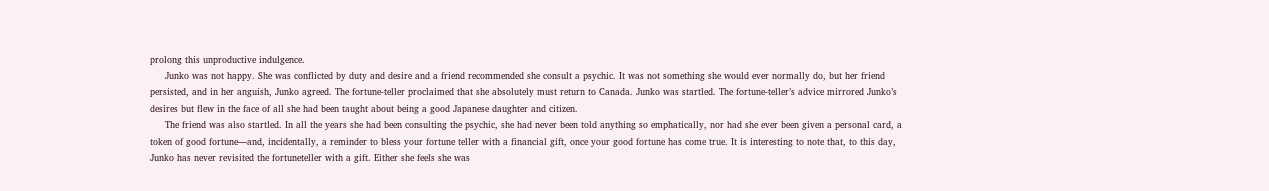prolong this unproductive indulgence.
     Junko was not happy. She was conflicted by duty and desire and a friend recommended she consult a psychic. It was not something she would ever normally do, but her friend persisted, and in her anguish, Junko agreed. The fortune-teller proclaimed that she absolutely must return to Canada. Junko was startled. The fortune-teller’s advice mirrored Junko’s desires but flew in the face of all she had been taught about being a good Japanese daughter and citizen.
     The friend was also startled. In all the years she had been consulting the psychic, she had never been told anything so emphatically, nor had she ever been given a personal card, a token of good fortune—and, incidentally, a reminder to bless your fortune teller with a financial gift, once your good fortune has come true. It is interesting to note that, to this day, Junko has never revisited the fortuneteller with a gift. Either she feels she was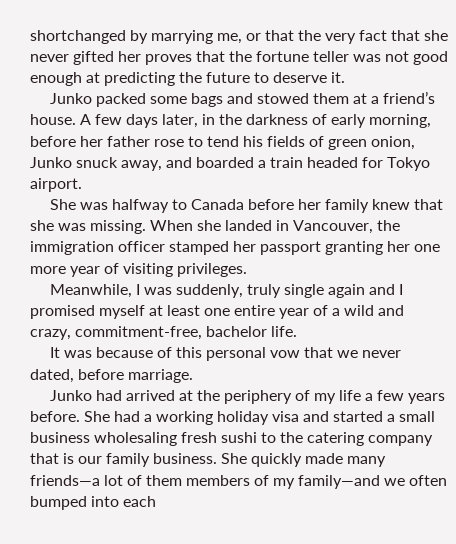shortchanged by marrying me, or that the very fact that she never gifted her proves that the fortune teller was not good enough at predicting the future to deserve it.
     Junko packed some bags and stowed them at a friend’s house. A few days later, in the darkness of early morning, before her father rose to tend his fields of green onion, Junko snuck away, and boarded a train headed for Tokyo airport.
     She was halfway to Canada before her family knew that she was missing. When she landed in Vancouver, the immigration officer stamped her passport granting her one more year of visiting privileges.
     Meanwhile, I was suddenly, truly single again and I promised myself at least one entire year of a wild and crazy, commitment-free, bachelor life.
     It was because of this personal vow that we never dated, before marriage.
     Junko had arrived at the periphery of my life a few years before. She had a working holiday visa and started a small business wholesaling fresh sushi to the catering company that is our family business. She quickly made many friends—a lot of them members of my family—and we often bumped into each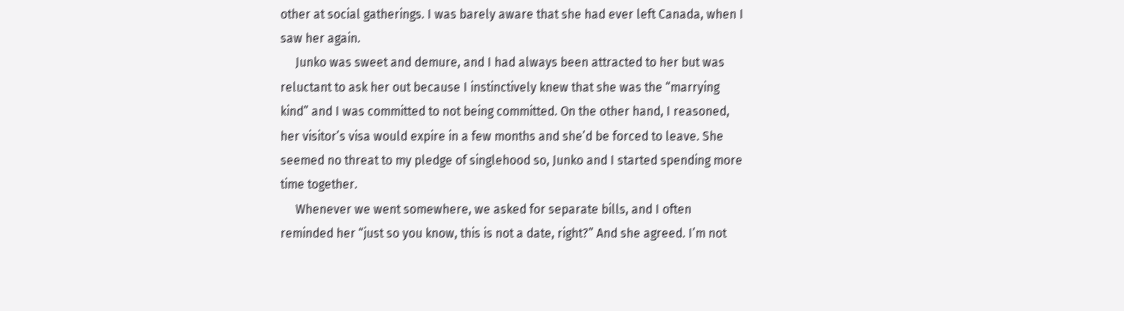other at social gatherings. I was barely aware that she had ever left Canada, when I saw her again.
     Junko was sweet and demure, and I had always been attracted to her but was reluctant to ask her out because I instinctively knew that she was the “marrying kind” and I was committed to not being committed. On the other hand, I reasoned, her visitor’s visa would expire in a few months and she’d be forced to leave. She seemed no threat to my pledge of singlehood so, Junko and I started spending more time together.
     Whenever we went somewhere, we asked for separate bills, and I often reminded her “just so you know, this is not a date, right?” And she agreed. I’m not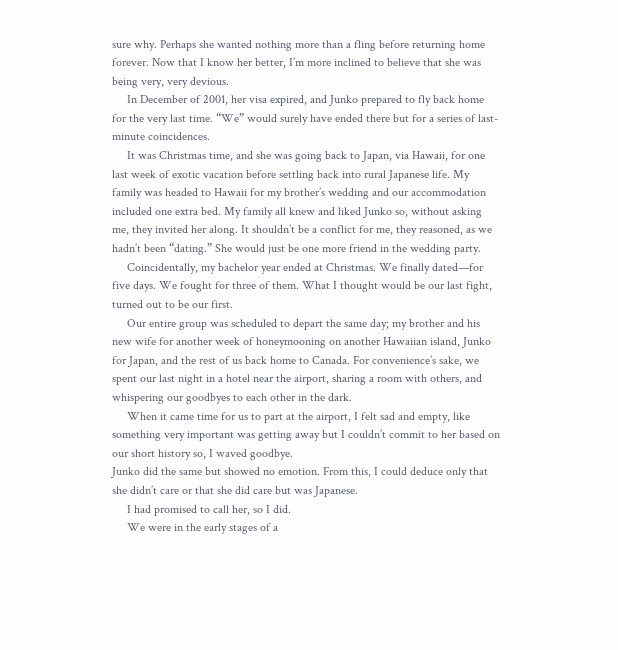sure why. Perhaps she wanted nothing more than a fling before returning home forever. Now that I know her better, I’m more inclined to believe that she was being very, very devious.
     In December of 2001, her visa expired, and Junko prepared to fly back home for the very last time. “We” would surely have ended there but for a series of last-minute coincidences.
     It was Christmas time, and she was going back to Japan, via Hawaii, for one last week of exotic vacation before settling back into rural Japanese life. My family was headed to Hawaii for my brother’s wedding and our accommodation included one extra bed. My family all knew and liked Junko so, without asking me, they invited her along. It shouldn’t be a conflict for me, they reasoned, as we hadn’t been “dating.” She would just be one more friend in the wedding party.
     Coincidentally, my bachelor year ended at Christmas. We finally dated—for five days. We fought for three of them. What I thought would be our last fight, turned out to be our first.
     Our entire group was scheduled to depart the same day; my brother and his new wife for another week of honeymooning on another Hawaiian island, Junko for Japan, and the rest of us back home to Canada. For convenience’s sake, we spent our last night in a hotel near the airport, sharing a room with others, and whispering our goodbyes to each other in the dark.
     When it came time for us to part at the airport, I felt sad and empty, like something very important was getting away but I couldn’t commit to her based on our short history so, I waved goodbye.
Junko did the same but showed no emotion. From this, I could deduce only that she didn’t care or that she did care but was Japanese.
     I had promised to call her, so I did.
     We were in the early stages of a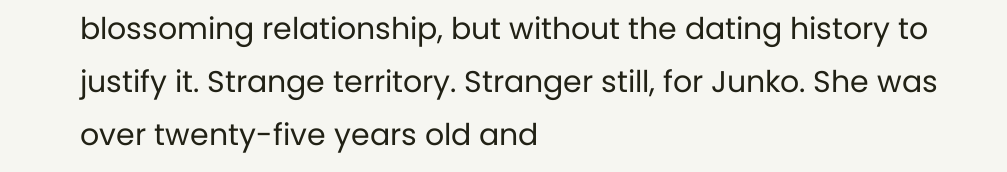blossoming relationship, but without the dating history to justify it. Strange territory. Stranger still, for Junko. She was over twenty-five years old and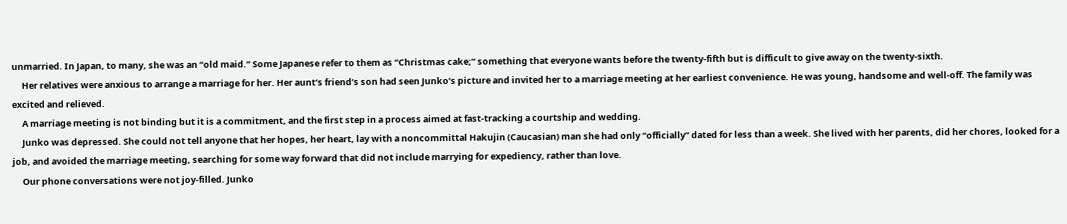unmarried. In Japan, to many, she was an “old maid.” Some Japanese refer to them as “Christmas cake;” something that everyone wants before the twenty-fifth but is difficult to give away on the twenty-sixth.
     Her relatives were anxious to arrange a marriage for her. Her aunt’s friend’s son had seen Junko’s picture and invited her to a marriage meeting at her earliest convenience. He was young, handsome and well-off. The family was excited and relieved.
     A marriage meeting is not binding but it is a commitment, and the first step in a process aimed at fast-tracking a courtship and wedding.
     Junko was depressed. She could not tell anyone that her hopes, her heart, lay with a noncommittal Hakujin (Caucasian) man she had only “officially” dated for less than a week. She lived with her parents, did her chores, looked for a job, and avoided the marriage meeting, searching for some way forward that did not include marrying for expediency, rather than love.
     Our phone conversations were not joy-filled. Junko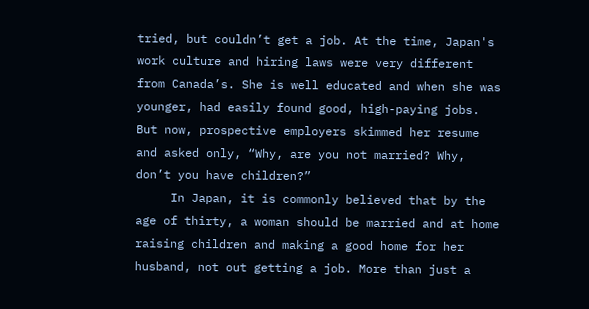tried, but couldn’t get a job. At the time, Japan's work culture and hiring laws were very different from Canada’s. She is well educated and when she was younger, had easily found good, high-paying jobs. But now, prospective employers skimmed her resume and asked only, “Why, are you not married? Why, don’t you have children?”
     In Japan, it is commonly believed that by the age of thirty, a woman should be married and at home raising children and making a good home for her husband, not out getting a job. More than just a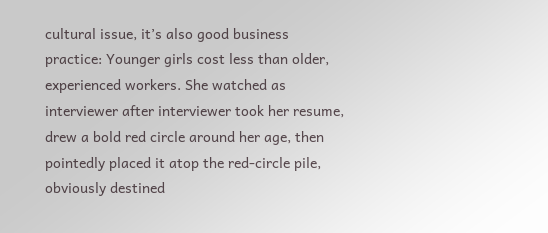cultural issue, it’s also good business practice: Younger girls cost less than older, experienced workers. She watched as interviewer after interviewer took her resume, drew a bold red circle around her age, then pointedly placed it atop the red-circle pile, obviously destined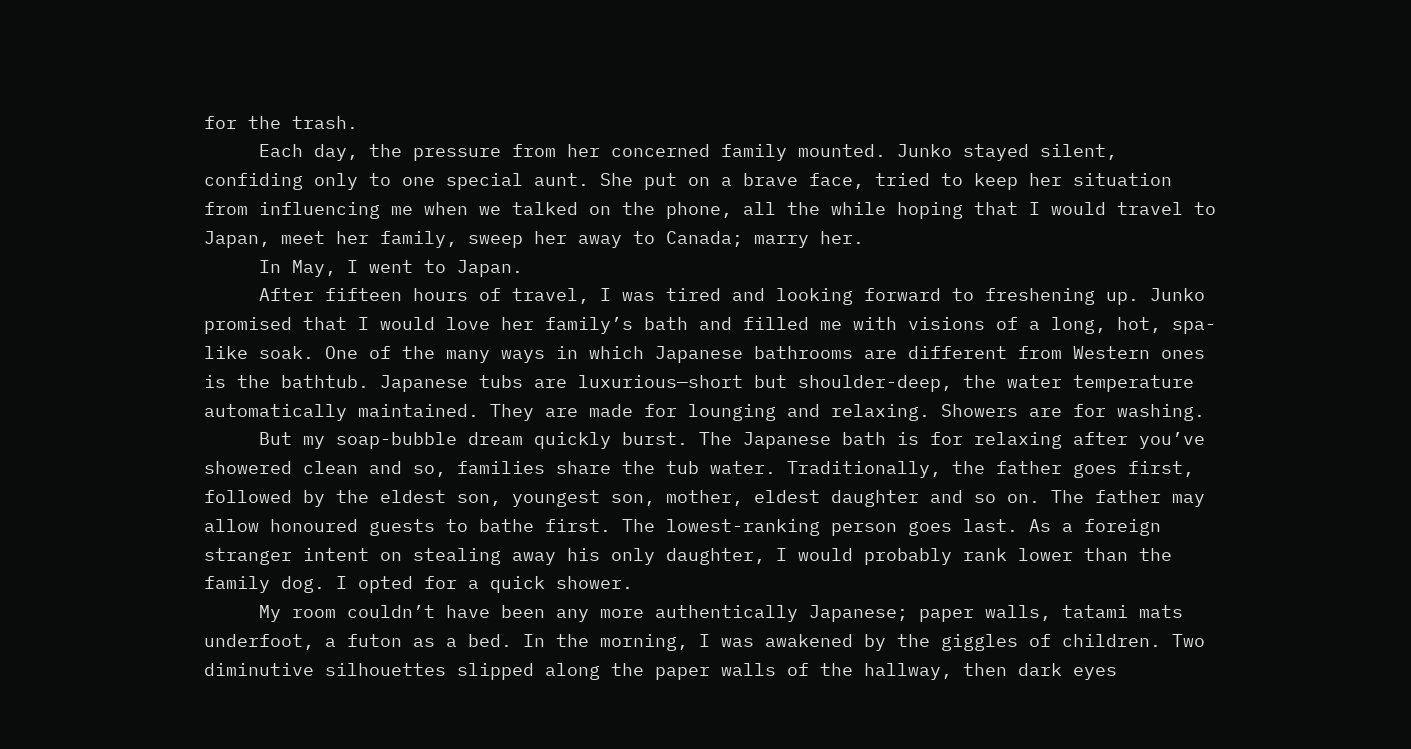for the trash.
     Each day, the pressure from her concerned family mounted. Junko stayed silent, confiding only to one special aunt. She put on a brave face, tried to keep her situation from influencing me when we talked on the phone, all the while hoping that I would travel to Japan, meet her family, sweep her away to Canada; marry her.
     In May, I went to Japan.
     After fifteen hours of travel, I was tired and looking forward to freshening up. Junko promised that I would love her family’s bath and filled me with visions of a long, hot, spa-like soak. One of the many ways in which Japanese bathrooms are different from Western ones is the bathtub. Japanese tubs are luxurious—short but shoulder-deep, the water temperature automatically maintained. They are made for lounging and relaxing. Showers are for washing.
     But my soap-bubble dream quickly burst. The Japanese bath is for relaxing after you’ve showered clean and so, families share the tub water. Traditionally, the father goes first, followed by the eldest son, youngest son, mother, eldest daughter and so on. The father may allow honoured guests to bathe first. The lowest-ranking person goes last. As a foreign stranger intent on stealing away his only daughter, I would probably rank lower than the family dog. I opted for a quick shower.
     My room couldn’t have been any more authentically Japanese; paper walls, tatami mats underfoot, a futon as a bed. In the morning, I was awakened by the giggles of children. Two diminutive silhouettes slipped along the paper walls of the hallway, then dark eyes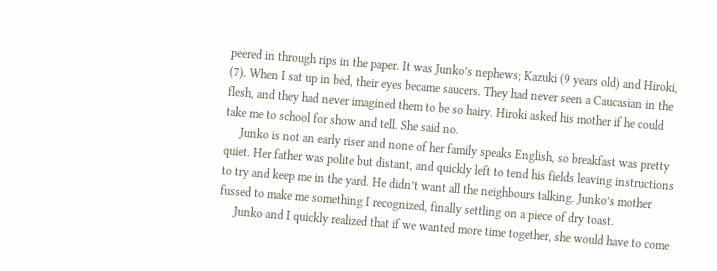peered in through rips in the paper. It was Junko’s nephews; Kazuki (9 years old) and Hiroki, (7). When I sat up in bed, their eyes became saucers. They had never seen a Caucasian in the flesh, and they had never imagined them to be so hairy. Hiroki asked his mother if he could take me to school for show and tell. She said no.
     Junko is not an early riser and none of her family speaks English, so breakfast was pretty quiet. Her father was polite but distant, and quickly left to tend his fields leaving instructions to try and keep me in the yard. He didn’t want all the neighbours talking. Junko’s mother fussed to make me something I recognized, finally settling on a piece of dry toast.
     Junko and I quickly realized that if we wanted more time together, she would have to come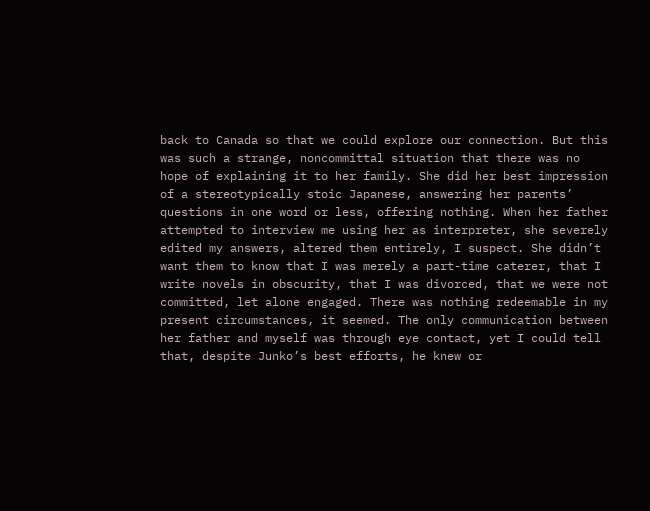back to Canada so that we could explore our connection. But this was such a strange, noncommittal situation that there was no hope of explaining it to her family. She did her best impression of a stereotypically stoic Japanese, answering her parents’ questions in one word or less, offering nothing. When her father attempted to interview me using her as interpreter, she severely edited my answers, altered them entirely, I suspect. She didn’t want them to know that I was merely a part-time caterer, that I write novels in obscurity, that I was divorced, that we were not committed, let alone engaged. There was nothing redeemable in my present circumstances, it seemed. The only communication between her father and myself was through eye contact, yet I could tell that, despite Junko’s best efforts, he knew or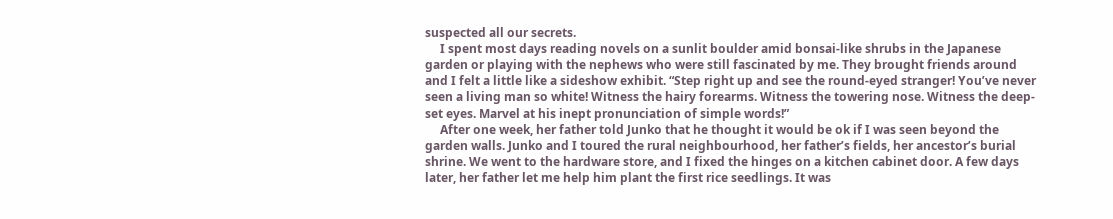suspected all our secrets.
     I spent most days reading novels on a sunlit boulder amid bonsai-like shrubs in the Japanese garden or playing with the nephews who were still fascinated by me. They brought friends around and I felt a little like a sideshow exhibit. “Step right up and see the round-eyed stranger! You’ve never seen a living man so white! Witness the hairy forearms. Witness the towering nose. Witness the deep-set eyes. Marvel at his inept pronunciation of simple words!”
     After one week, her father told Junko that he thought it would be ok if I was seen beyond the garden walls. Junko and I toured the rural neighbourhood, her father’s fields, her ancestor’s burial shrine. We went to the hardware store, and I fixed the hinges on a kitchen cabinet door. A few days later, her father let me help him plant the first rice seedlings. It was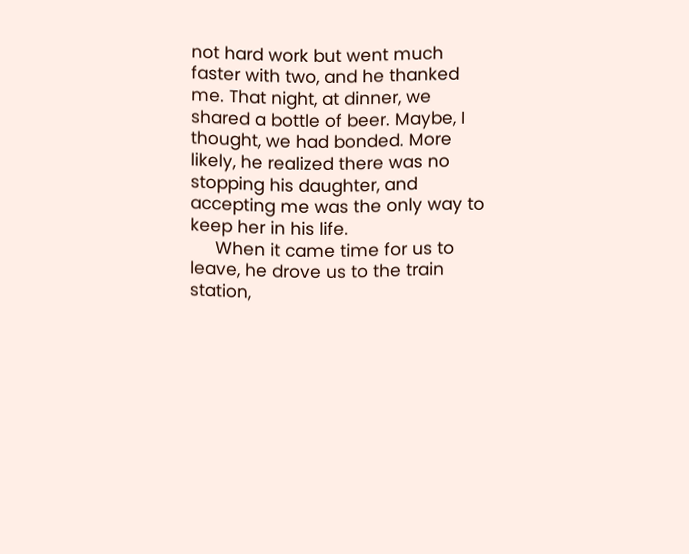not hard work but went much faster with two, and he thanked me. That night, at dinner, we shared a bottle of beer. Maybe, I thought, we had bonded. More likely, he realized there was no stopping his daughter, and accepting me was the only way to keep her in his life.
     When it came time for us to leave, he drove us to the train station,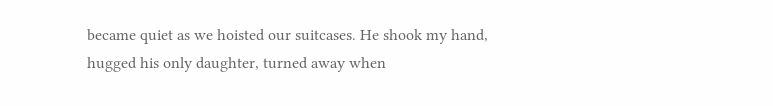became quiet as we hoisted our suitcases. He shook my hand, hugged his only daughter, turned away when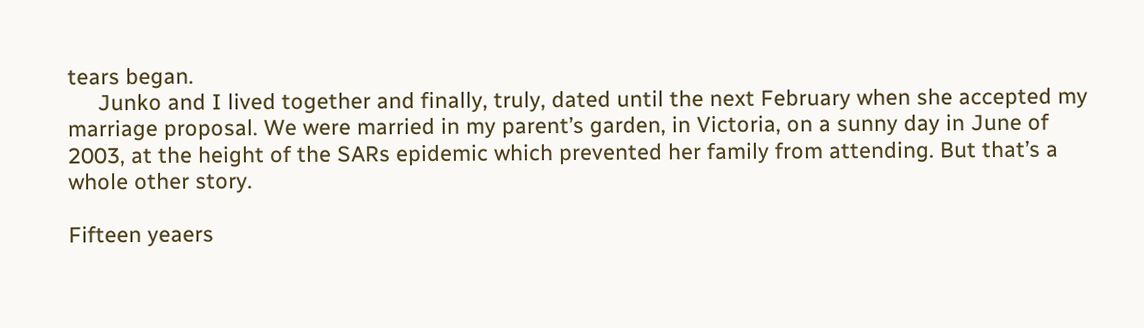tears began.
     Junko and I lived together and finally, truly, dated until the next February when she accepted my marriage proposal. We were married in my parent’s garden, in Victoria, on a sunny day in June of 2003, at the height of the SARs epidemic which prevented her family from attending. But that’s a whole other story.

Fifteen yeaers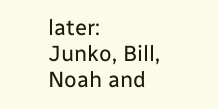later: Junko, Bill, Noah and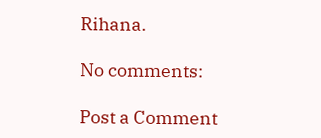Rihana.

No comments:

Post a Comment